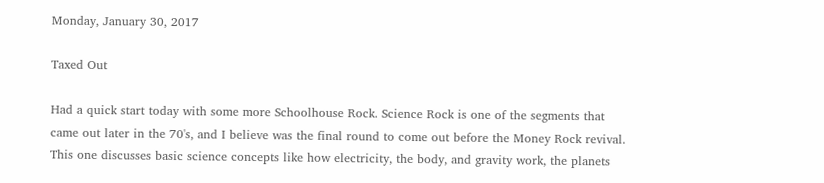Monday, January 30, 2017

Taxed Out

Had a quick start today with some more Schoolhouse Rock. Science Rock is one of the segments that came out later in the 70's, and I believe was the final round to come out before the Money Rock revival. This one discusses basic science concepts like how electricity, the body, and gravity work, the planets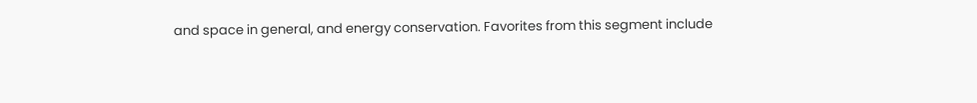and space in general, and energy conservation. Favorites from this segment include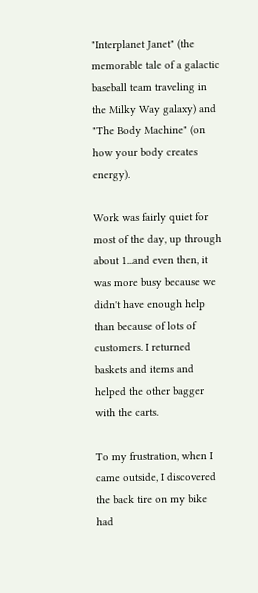"Interplanet Janet" (the memorable tale of a galactic baseball team traveling in the Milky Way galaxy) and "The Body Machine" (on how your body creates energy).

Work was fairly quiet for most of the day, up through about 1...and even then, it was more busy because we didn't have enough help than because of lots of customers. I returned baskets and items and helped the other bagger with the carts.

To my frustration, when I came outside, I discovered the back tire on my bike had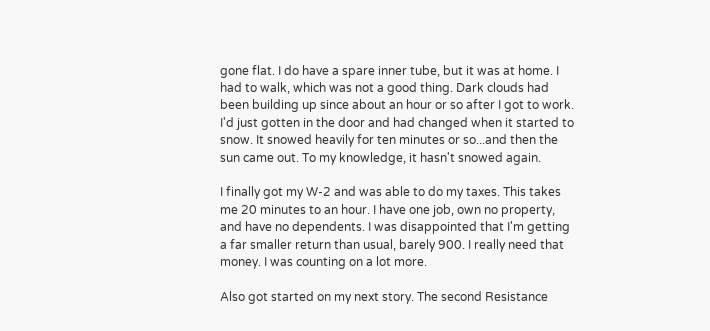gone flat. I do have a spare inner tube, but it was at home. I had to walk, which was not a good thing. Dark clouds had been building up since about an hour or so after I got to work. I'd just gotten in the door and had changed when it started to snow. It snowed heavily for ten minutes or so...and then the sun came out. To my knowledge, it hasn't snowed again.

I finally got my W-2 and was able to do my taxes. This takes me 20 minutes to an hour. I have one job, own no property, and have no dependents. I was disappointed that I'm getting a far smaller return than usual, barely 900. I really need that money. I was counting on a lot more.

Also got started on my next story. The second Resistance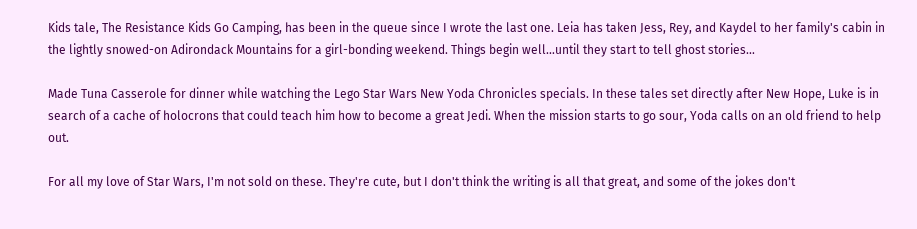Kids tale, The Resistance Kids Go Camping, has been in the queue since I wrote the last one. Leia has taken Jess, Rey, and Kaydel to her family's cabin in the lightly snowed-on Adirondack Mountains for a girl-bonding weekend. Things begin well...until they start to tell ghost stories...

Made Tuna Casserole for dinner while watching the Lego Star Wars New Yoda Chronicles specials. In these tales set directly after New Hope, Luke is in search of a cache of holocrons that could teach him how to become a great Jedi. When the mission starts to go sour, Yoda calls on an old friend to help out.

For all my love of Star Wars, I'm not sold on these. They're cute, but I don't think the writing is all that great, and some of the jokes don't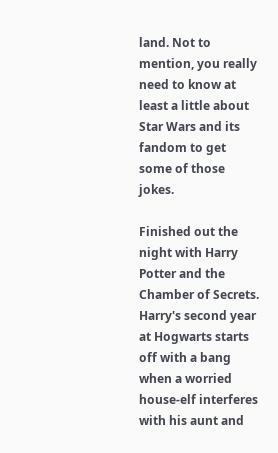land. Not to mention, you really need to know at least a little about Star Wars and its fandom to get some of those jokes.

Finished out the night with Harry Potter and the Chamber of Secrets. Harry's second year at Hogwarts starts off with a bang when a worried house-elf interferes with his aunt and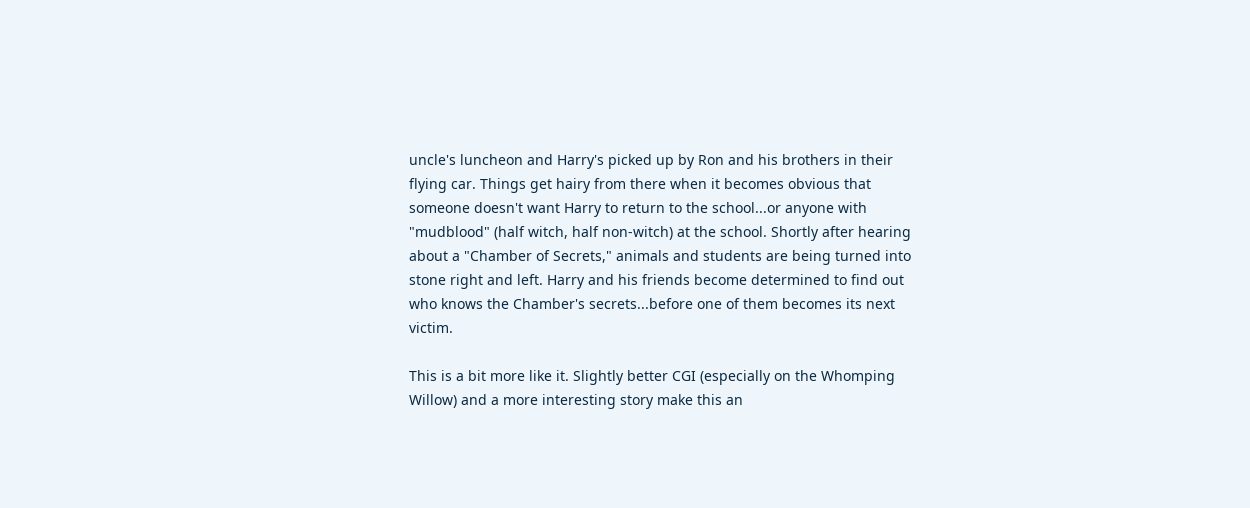uncle's luncheon and Harry's picked up by Ron and his brothers in their flying car. Things get hairy from there when it becomes obvious that someone doesn't want Harry to return to the school...or anyone with "mudblood" (half witch, half non-witch) at the school. Shortly after hearing about a "Chamber of Secrets," animals and students are being turned into stone right and left. Harry and his friends become determined to find out who knows the Chamber's secrets...before one of them becomes its next victim.

This is a bit more like it. Slightly better CGI (especially on the Whomping Willow) and a more interesting story make this an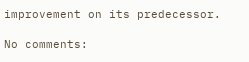improvement on its predecessor.

No comments: